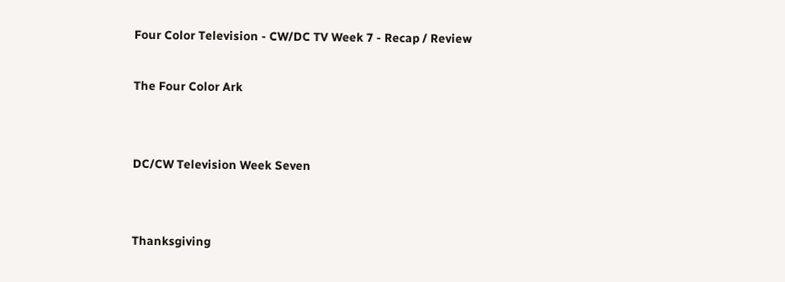Four Color Television - CW/DC TV Week 7 - Recap / Review

The Four Color Ark


DC/CW Television Week Seven


Thanksgiving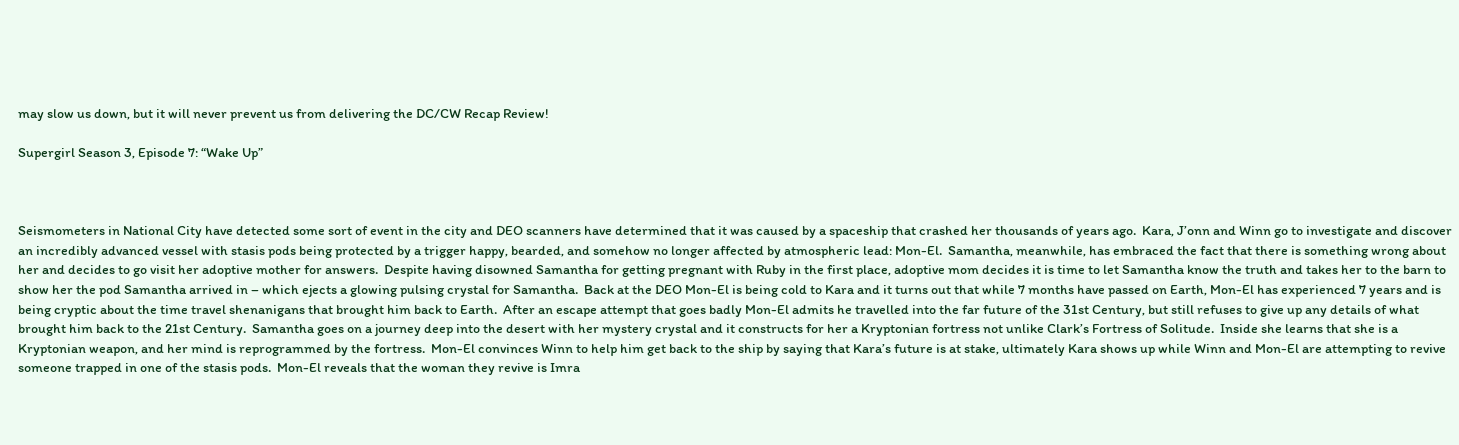may slow us down, but it will never prevent us from delivering the DC/CW Recap Review!

Supergirl Season 3, Episode 7: “Wake Up”



Seismometers in National City have detected some sort of event in the city and DEO scanners have determined that it was caused by a spaceship that crashed her thousands of years ago.  Kara, J’onn and Winn go to investigate and discover an incredibly advanced vessel with stasis pods being protected by a trigger happy, bearded, and somehow no longer affected by atmospheric lead: Mon-El.  Samantha, meanwhile, has embraced the fact that there is something wrong about her and decides to go visit her adoptive mother for answers.  Despite having disowned Samantha for getting pregnant with Ruby in the first place, adoptive mom decides it is time to let Samantha know the truth and takes her to the barn to show her the pod Samantha arrived in – which ejects a glowing pulsing crystal for Samantha.  Back at the DEO Mon-El is being cold to Kara and it turns out that while 7 months have passed on Earth, Mon-El has experienced 7 years and is being cryptic about the time travel shenanigans that brought him back to Earth.  After an escape attempt that goes badly Mon-El admits he travelled into the far future of the 31st Century, but still refuses to give up any details of what brought him back to the 21st Century.  Samantha goes on a journey deep into the desert with her mystery crystal and it constructs for her a Kryptonian fortress not unlike Clark’s Fortress of Solitude.  Inside she learns that she is a Kryptonian weapon, and her mind is reprogrammed by the fortress.  Mon-El convinces Winn to help him get back to the ship by saying that Kara’s future is at stake, ultimately Kara shows up while Winn and Mon-El are attempting to revive someone trapped in one of the stasis pods.  Mon-El reveals that the woman they revive is Imra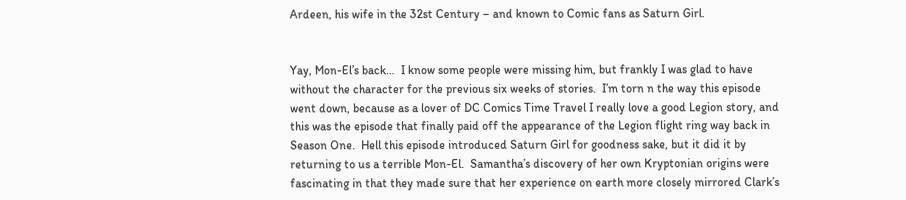Ardeen, his wife in the 32st Century – and known to Comic fans as Saturn Girl.


Yay, Mon-El’s back…  I know some people were missing him, but frankly I was glad to have without the character for the previous six weeks of stories.  I’m torn n the way this episode went down, because as a lover of DC Comics Time Travel I really love a good Legion story, and this was the episode that finally paid off the appearance of the Legion flight ring way back in Season One.  Hell this episode introduced Saturn Girl for goodness sake, but it did it by returning to us a terrible Mon-El.  Samantha’s discovery of her own Kryptonian origins were fascinating in that they made sure that her experience on earth more closely mirrored Clark’s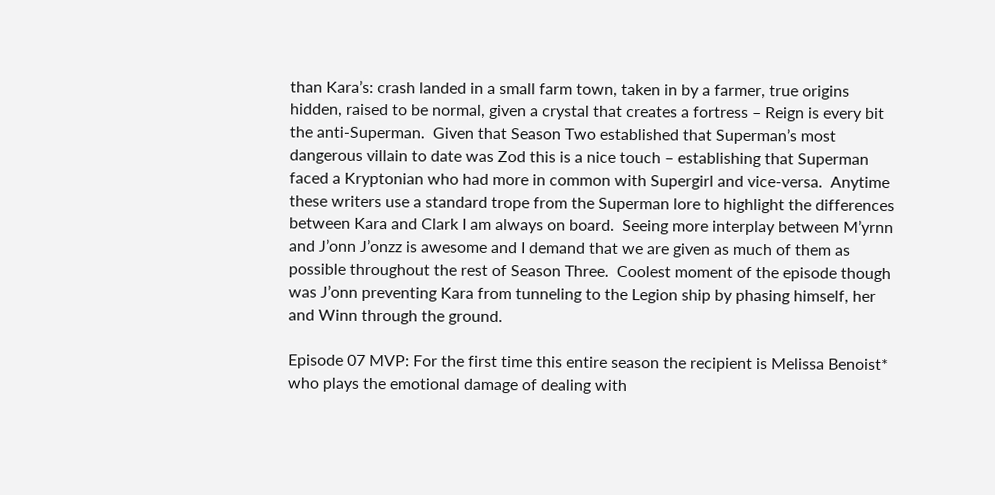than Kara’s: crash landed in a small farm town, taken in by a farmer, true origins hidden, raised to be normal, given a crystal that creates a fortress – Reign is every bit the anti-Superman.  Given that Season Two established that Superman’s most dangerous villain to date was Zod this is a nice touch – establishing that Superman faced a Kryptonian who had more in common with Supergirl and vice-versa.  Anytime these writers use a standard trope from the Superman lore to highlight the differences between Kara and Clark I am always on board.  Seeing more interplay between M’yrnn and J’onn J’onzz is awesome and I demand that we are given as much of them as possible throughout the rest of Season Three.  Coolest moment of the episode though was J’onn preventing Kara from tunneling to the Legion ship by phasing himself, her and Winn through the ground.

Episode 07 MVP: For the first time this entire season the recipient is Melissa Benoist* who plays the emotional damage of dealing with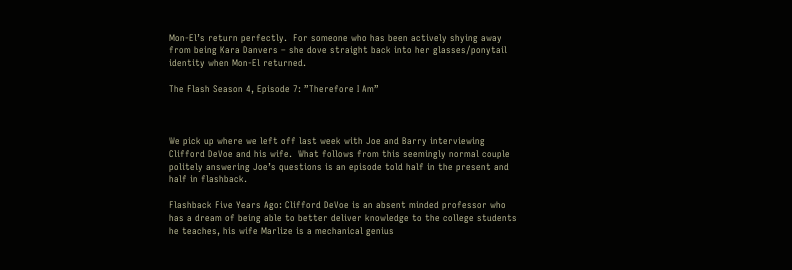Mon-El’s return perfectly.  For someone who has been actively shying away from being Kara Danvers – she dove straight back into her glasses/ponytail identity when Mon-El returned.

The Flash Season 4, Episode 7: ”Therefore I Am”



We pick up where we left off last week with Joe and Barry interviewing Clifford DeVoe and his wife.  What follows from this seemingly normal couple politely answering Joe’s questions is an episode told half in the present and half in flashback.

Flashback Five Years Ago: Clifford DeVoe is an absent minded professor who has a dream of being able to better deliver knowledge to the college students he teaches, his wife Marlize is a mechanical genius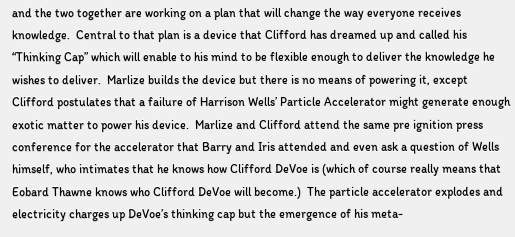and the two together are working on a plan that will change the way everyone receives knowledge.  Central to that plan is a device that Clifford has dreamed up and called his “Thinking Cap” which will enable to his mind to be flexible enough to deliver the knowledge he wishes to deliver.  Marlize builds the device but there is no means of powering it, except Clifford postulates that a failure of Harrison Wells’ Particle Accelerator might generate enough exotic matter to power his device.  Marlize and Clifford attend the same pre ignition press conference for the accelerator that Barry and Iris attended and even ask a question of Wells himself, who intimates that he knows how Clifford DeVoe is (which of course really means that Eobard Thawne knows who Clifford DeVoe will become.)  The particle accelerator explodes and electricity charges up DeVoe’s thinking cap but the emergence of his meta-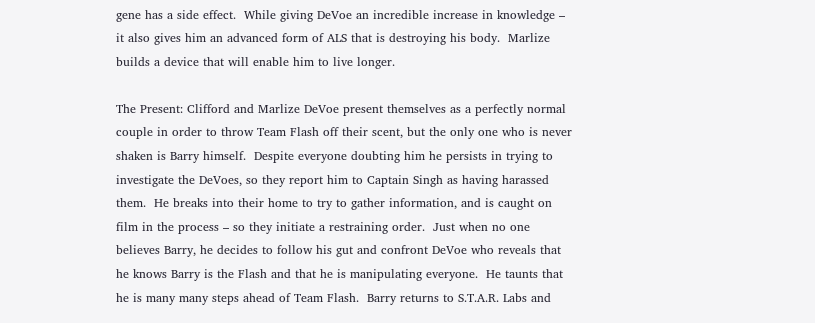gene has a side effect.  While giving DeVoe an incredible increase in knowledge – it also gives him an advanced form of ALS that is destroying his body.  Marlize builds a device that will enable him to live longer.

The Present: Clifford and Marlize DeVoe present themselves as a perfectly normal couple in order to throw Team Flash off their scent, but the only one who is never shaken is Barry himself.  Despite everyone doubting him he persists in trying to investigate the DeVoes, so they report him to Captain Singh as having harassed them.  He breaks into their home to try to gather information, and is caught on film in the process – so they initiate a restraining order.  Just when no one believes Barry, he decides to follow his gut and confront DeVoe who reveals that he knows Barry is the Flash and that he is manipulating everyone.  He taunts that he is many many steps ahead of Team Flash.  Barry returns to S.T.A.R. Labs and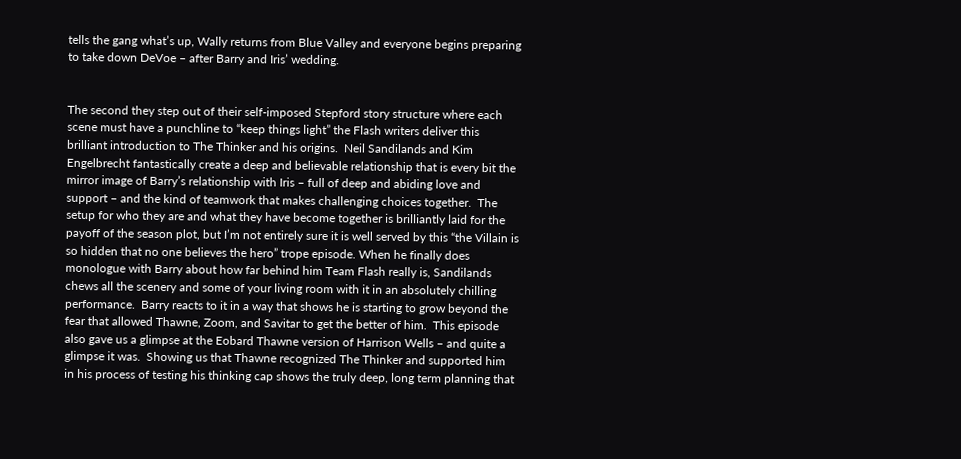tells the gang what’s up, Wally returns from Blue Valley and everyone begins preparing to take down DeVoe – after Barry and Iris’ wedding.


The second they step out of their self-imposed Stepford story structure where each scene must have a punchline to “keep things light” the Flash writers deliver this brilliant introduction to The Thinker and his origins.  Neil Sandilands and Kim Engelbrecht fantastically create a deep and believable relationship that is every bit the mirror image of Barry’s relationship with Iris – full of deep and abiding love and support – and the kind of teamwork that makes challenging choices together.  The setup for who they are and what they have become together is brilliantly laid for the payoff of the season plot, but I’m not entirely sure it is well served by this “the Villain is so hidden that no one believes the hero” trope episode. When he finally does monologue with Barry about how far behind him Team Flash really is, Sandilands chews all the scenery and some of your living room with it in an absolutely chilling performance.  Barry reacts to it in a way that shows he is starting to grow beyond the fear that allowed Thawne, Zoom, and Savitar to get the better of him.  This episode also gave us a glimpse at the Eobard Thawne version of Harrison Wells – and quite a glimpse it was.  Showing us that Thawne recognized The Thinker and supported him in his process of testing his thinking cap shows the truly deep, long term planning that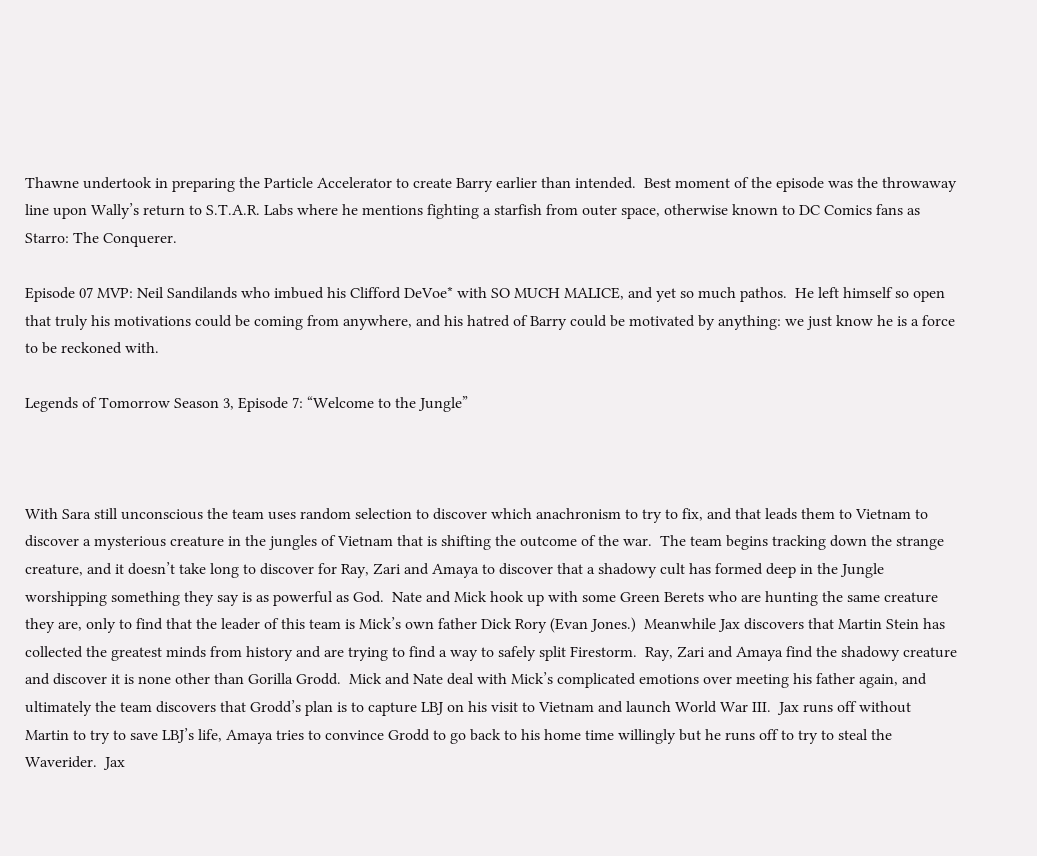Thawne undertook in preparing the Particle Accelerator to create Barry earlier than intended.  Best moment of the episode was the throwaway line upon Wally’s return to S.T.A.R. Labs where he mentions fighting a starfish from outer space, otherwise known to DC Comics fans as Starro: The Conquerer.

Episode 07 MVP: Neil Sandilands who imbued his Clifford DeVoe* with SO MUCH MALICE, and yet so much pathos.  He left himself so open that truly his motivations could be coming from anywhere, and his hatred of Barry could be motivated by anything: we just know he is a force to be reckoned with.

Legends of Tomorrow Season 3, Episode 7: “Welcome to the Jungle”



With Sara still unconscious the team uses random selection to discover which anachronism to try to fix, and that leads them to Vietnam to discover a mysterious creature in the jungles of Vietnam that is shifting the outcome of the war.  The team begins tracking down the strange creature, and it doesn’t take long to discover for Ray, Zari and Amaya to discover that a shadowy cult has formed deep in the Jungle worshipping something they say is as powerful as God.  Nate and Mick hook up with some Green Berets who are hunting the same creature they are, only to find that the leader of this team is Mick’s own father Dick Rory (Evan Jones.)  Meanwhile Jax discovers that Martin Stein has collected the greatest minds from history and are trying to find a way to safely split Firestorm.  Ray, Zari and Amaya find the shadowy creature and discover it is none other than Gorilla Grodd.  Mick and Nate deal with Mick’s complicated emotions over meeting his father again, and ultimately the team discovers that Grodd’s plan is to capture LBJ on his visit to Vietnam and launch World War III.  Jax runs off without Martin to try to save LBJ’s life, Amaya tries to convince Grodd to go back to his home time willingly but he runs off to try to steal the Waverider.  Jax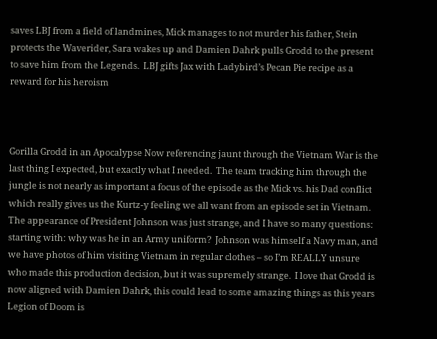saves LBJ from a field of landmines, Mick manages to not murder his father, Stein protects the Waverider, Sara wakes up and Damien Dahrk pulls Grodd to the present to save him from the Legends.  LBJ gifts Jax with Ladybird’s Pecan Pie recipe as a reward for his heroism



Gorilla Grodd in an Apocalypse Now referencing jaunt through the Vietnam War is the last thing I expected, but exactly what I needed.  The team tracking him through the jungle is not nearly as important a focus of the episode as the Mick vs. his Dad conflict which really gives us the Kurtz-y feeling we all want from an episode set in Vietnam.  The appearance of President Johnson was just strange, and I have so many questions: starting with: why was he in an Army uniform?  Johnson was himself a Navy man, and we have photos of him visiting Vietnam in regular clothes – so I’m REALLY unsure who made this production decision, but it was supremely strange.  I love that Grodd is now aligned with Damien Dahrk, this could lead to some amazing things as this years Legion of Doom is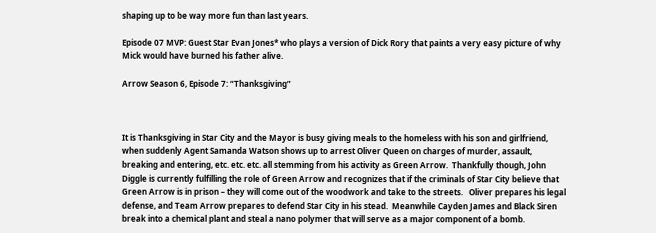shaping up to be way more fun than last years.

Episode 07 MVP: Guest Star Evan Jones* who plays a version of Dick Rory that paints a very easy picture of why Mick would have burned his father alive.

Arrow Season 6, Episode 7: “Thanksgiving”



It is Thanksgiving in Star City and the Mayor is busy giving meals to the homeless with his son and girlfriend, when suddenly Agent Samanda Watson shows up to arrest Oliver Queen on charges of murder, assault, breaking and entering, etc. etc. etc. all stemming from his activity as Green Arrow.  Thankfully though, John Diggle is currently fulfilling the role of Green Arrow and recognizes that if the criminals of Star City believe that Green Arrow is in prison – they will come out of the woodwork and take to the streets.   Oliver prepares his legal defense, and Team Arrow prepares to defend Star City in his stead.  Meanwhile Cayden James and Black Siren break into a chemical plant and steal a nano polymer that will serve as a major component of a bomb.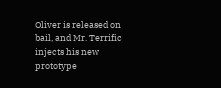Oliver is released on bail, and Mr. Terrific injects his new prototype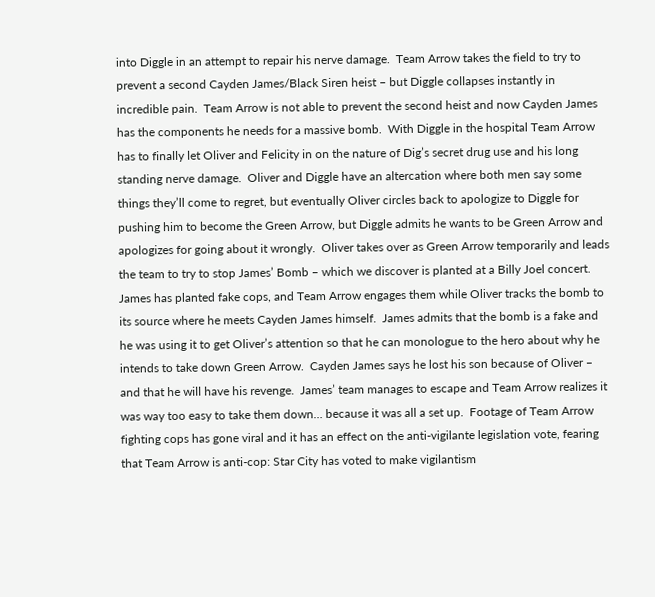into Diggle in an attempt to repair his nerve damage.  Team Arrow takes the field to try to prevent a second Cayden James/Black Siren heist – but Diggle collapses instantly in incredible pain.  Team Arrow is not able to prevent the second heist and now Cayden James has the components he needs for a massive bomb.  With Diggle in the hospital Team Arrow has to finally let Oliver and Felicity in on the nature of Dig’s secret drug use and his long standing nerve damage.  Oliver and Diggle have an altercation where both men say some things they’ll come to regret, but eventually Oliver circles back to apologize to Diggle for pushing him to become the Green Arrow, but Diggle admits he wants to be Green Arrow and apologizes for going about it wrongly.  Oliver takes over as Green Arrow temporarily and leads the team to try to stop James’ Bomb – which we discover is planted at a Billy Joel concert.  James has planted fake cops, and Team Arrow engages them while Oliver tracks the bomb to its source where he meets Cayden James himself.  James admits that the bomb is a fake and he was using it to get Oliver’s attention so that he can monologue to the hero about why he intends to take down Green Arrow.  Cayden James says he lost his son because of Oliver – and that he will have his revenge.  James’ team manages to escape and Team Arrow realizes it was way too easy to take them down… because it was all a set up.  Footage of Team Arrow fighting cops has gone viral and it has an effect on the anti-vigilante legislation vote, fearing that Team Arrow is anti-cop: Star City has voted to make vigilantism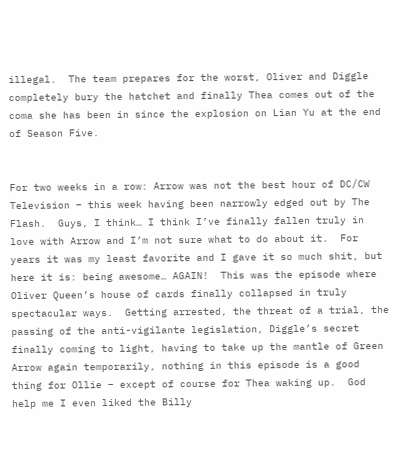illegal.  The team prepares for the worst, Oliver and Diggle completely bury the hatchet and finally Thea comes out of the coma she has been in since the explosion on Lian Yu at the end of Season Five.


For two weeks in a row: Arrow was not the best hour of DC/CW Television – this week having been narrowly edged out by The Flash.  Guys, I think… I think I’ve finally fallen truly in love with Arrow and I’m not sure what to do about it.  For years it was my least favorite and I gave it so much shit, but here it is: being awesome… AGAIN!  This was the episode where Oliver Queen’s house of cards finally collapsed in truly spectacular ways.  Getting arrested, the threat of a trial, the passing of the anti-vigilante legislation, Diggle’s secret finally coming to light, having to take up the mantle of Green Arrow again temporarily, nothing in this episode is a good thing for Ollie – except of course for Thea waking up.  God help me I even liked the Billy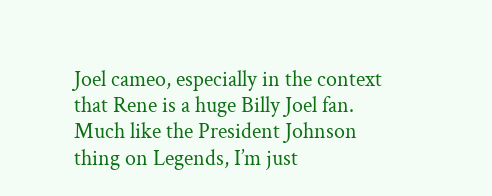Joel cameo, especially in the context that Rene is a huge Billy Joel fan.  Much like the President Johnson thing on Legends, I’m just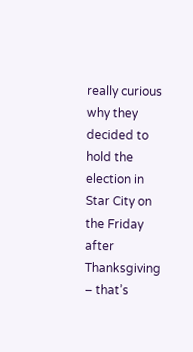really curious why they decided to hold the election in Star City on the Friday after Thanksgiving – that’s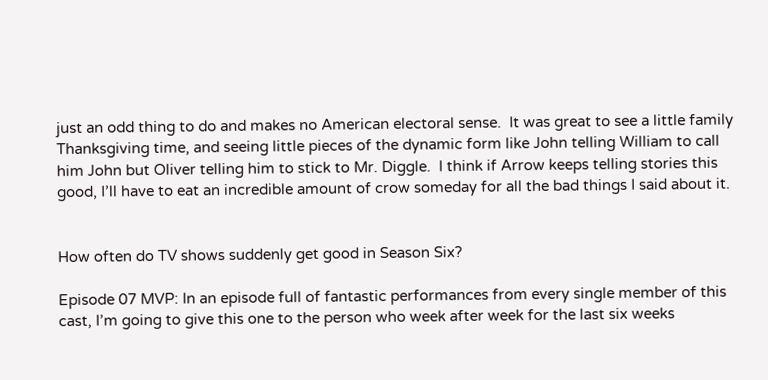just an odd thing to do and makes no American electoral sense.  It was great to see a little family Thanksgiving time, and seeing little pieces of the dynamic form like John telling William to call him John but Oliver telling him to stick to Mr. Diggle.  I think if Arrow keeps telling stories this good, I’ll have to eat an incredible amount of crow someday for all the bad things I said about it.


How often do TV shows suddenly get good in Season Six?

Episode 07 MVP: In an episode full of fantastic performances from every single member of this cast, I’m going to give this one to the person who week after week for the last six weeks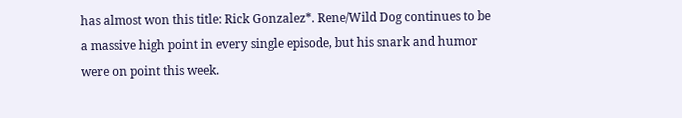has almost won this title: Rick Gonzalez*. Rene/Wild Dog continues to be a massive high point in every single episode, but his snark and humor were on point this week.